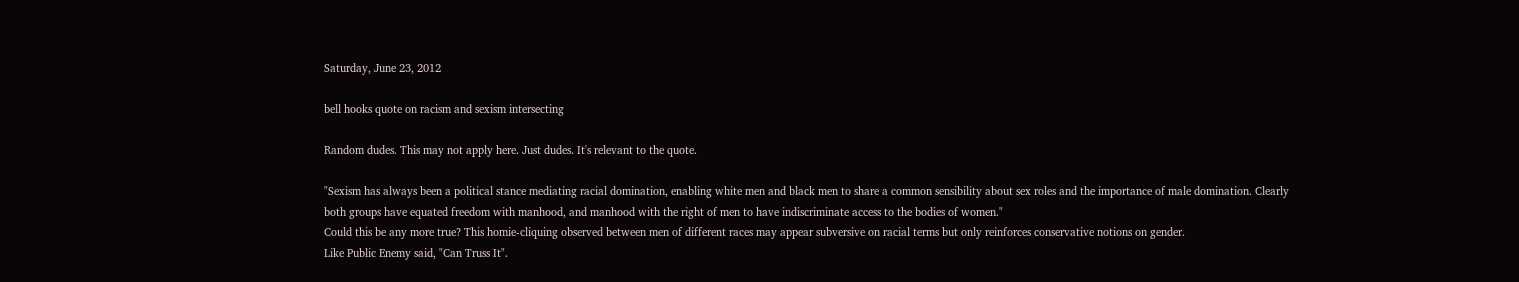Saturday, June 23, 2012

bell hooks quote on racism and sexism intersecting

Random dudes. This may not apply here. Just dudes. It's relevant to the quote.

"Sexism has always been a political stance mediating racial domination, enabling white men and black men to share a common sensibility about sex roles and the importance of male domination. Clearly both groups have equated freedom with manhood, and manhood with the right of men to have indiscriminate access to the bodies of women."
Could this be any more true? This homie-cliquing observed between men of different races may appear subversive on racial terms but only reinforces conservative notions on gender.
Like Public Enemy said, "Can Truss It".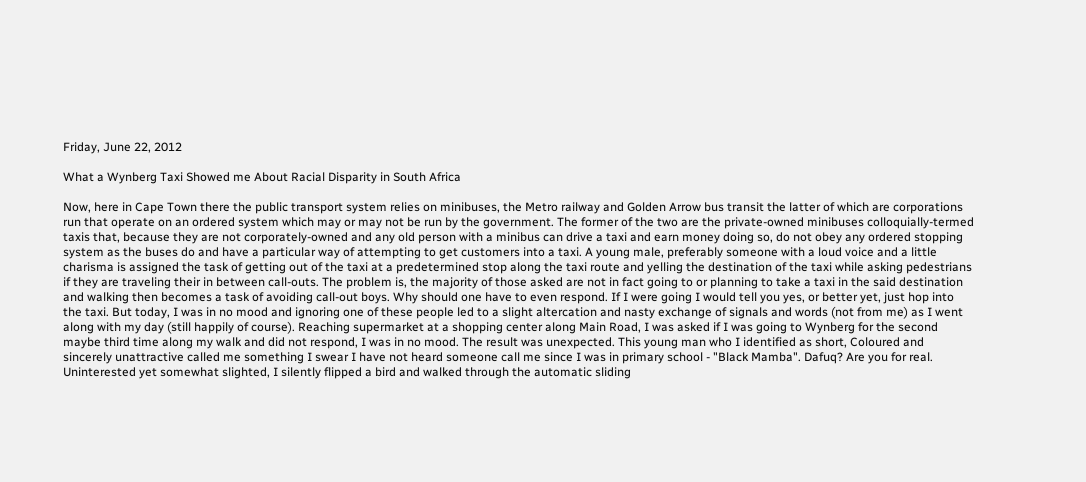Friday, June 22, 2012

What a Wynberg Taxi Showed me About Racial Disparity in South Africa

Now, here in Cape Town there the public transport system relies on minibuses, the Metro railway and Golden Arrow bus transit the latter of which are corporations run that operate on an ordered system which may or may not be run by the government. The former of the two are the private-owned minibuses colloquially-termed taxis that, because they are not corporately-owned and any old person with a minibus can drive a taxi and earn money doing so, do not obey any ordered stopping system as the buses do and have a particular way of attempting to get customers into a taxi. A young male, preferably someone with a loud voice and a little charisma is assigned the task of getting out of the taxi at a predetermined stop along the taxi route and yelling the destination of the taxi while asking pedestrians if they are traveling their in between call-outs. The problem is, the majority of those asked are not in fact going to or planning to take a taxi in the said destination and walking then becomes a task of avoiding call-out boys. Why should one have to even respond. If I were going I would tell you yes, or better yet, just hop into the taxi. But today, I was in no mood and ignoring one of these people led to a slight altercation and nasty exchange of signals and words (not from me) as I went along with my day (still happily of course). Reaching supermarket at a shopping center along Main Road, I was asked if I was going to Wynberg for the second maybe third time along my walk and did not respond, I was in no mood. The result was unexpected. This young man who I identified as short, Coloured and sincerely unattractive called me something I swear I have not heard someone call me since I was in primary school - "Black Mamba". Dafuq? Are you for real. Uninterested yet somewhat slighted, I silently flipped a bird and walked through the automatic sliding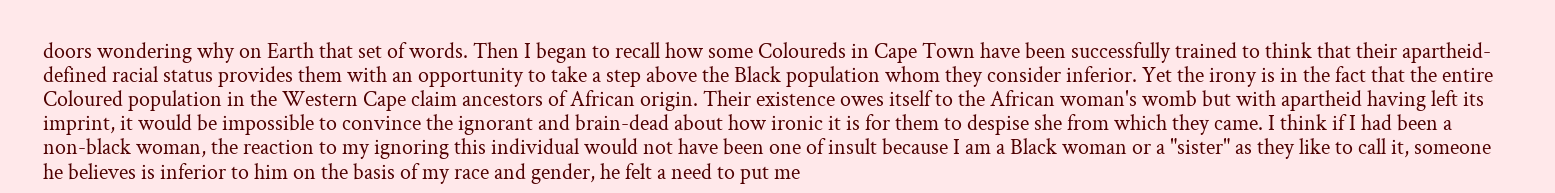doors wondering why on Earth that set of words. Then I began to recall how some Coloureds in Cape Town have been successfully trained to think that their apartheid-defined racial status provides them with an opportunity to take a step above the Black population whom they consider inferior. Yet the irony is in the fact that the entire Coloured population in the Western Cape claim ancestors of African origin. Their existence owes itself to the African woman's womb but with apartheid having left its imprint, it would be impossible to convince the ignorant and brain-dead about how ironic it is for them to despise she from which they came. I think if I had been a non-black woman, the reaction to my ignoring this individual would not have been one of insult because I am a Black woman or a "sister" as they like to call it, someone he believes is inferior to him on the basis of my race and gender, he felt a need to put me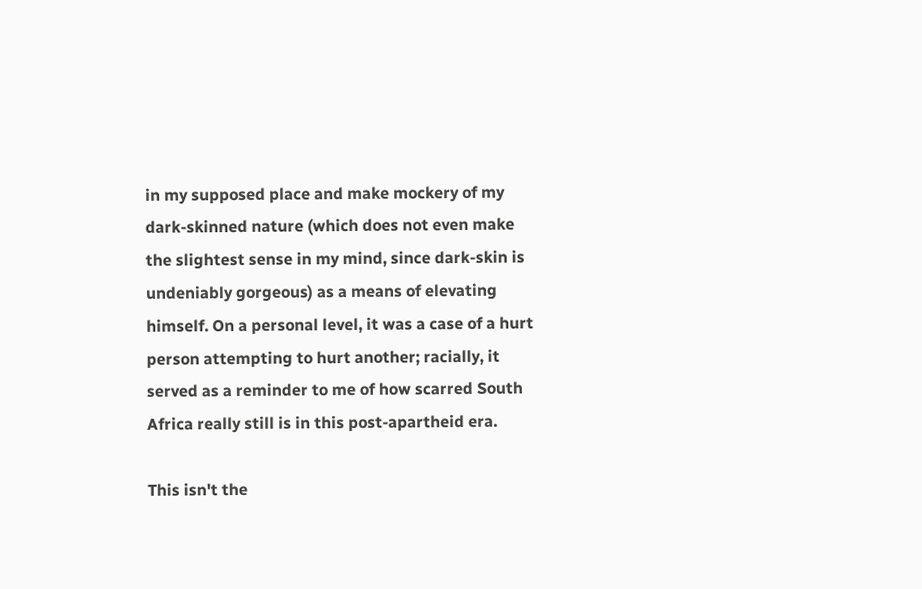in my supposed place and make mockery of my dark-skinned nature (which does not even make the slightest sense in my mind, since dark-skin is undeniably gorgeous) as a means of elevating himself. On a personal level, it was a case of a hurt person attempting to hurt another; racially, it served as a reminder to me of how scarred South Africa really still is in this post-apartheid era.

This isn't the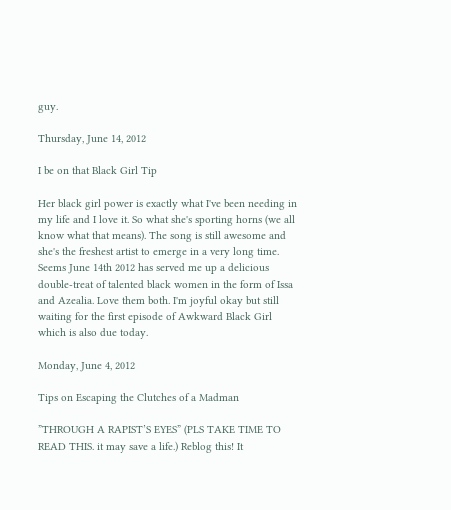guy.

Thursday, June 14, 2012

I be on that Black Girl Tip

Her black girl power is exactly what I've been needing in my life and I love it. So what she's sporting horns (we all know what that means). The song is still awesome and she's the freshest artist to emerge in a very long time. Seems June 14th 2012 has served me up a delicious double-treat of talented black women in the form of Issa and Azealia. Love them both. I'm joyful okay but still waiting for the first episode of Awkward Black Girl which is also due today.

Monday, June 4, 2012

Tips on Escaping the Clutches of a Madman

”THROUGH A RAPIST’S EYES” (PLS TAKE TIME TO READ THIS. it may save a life.) Reblog this! It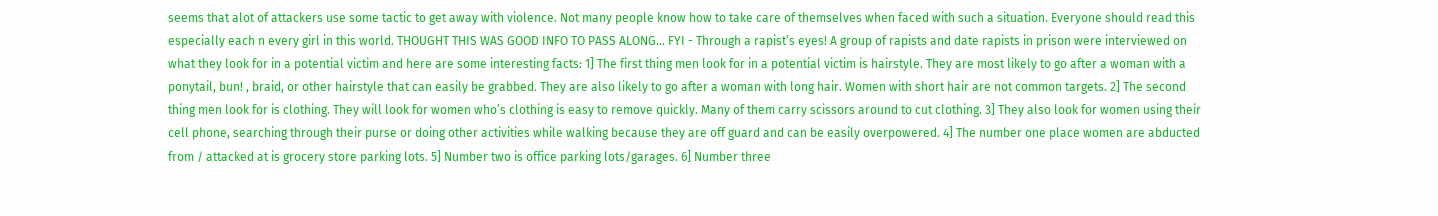seems that alot of attackers use some tactic to get away with violence. Not many people know how to take care of themselves when faced with such a situation. Everyone should read this especially each n every girl in this world. THOUGHT THIS WAS GOOD INFO TO PASS ALONG… FYI - Through a rapist’s eyes! A group of rapists and date rapists in prison were interviewed on what they look for in a potential victim and here are some interesting facts: 1] The first thing men look for in a potential victim is hairstyle. They are most likely to go after a woman with a ponytail, bun! , braid, or other hairstyle that can easily be grabbed. They are also likely to go after a woman with long hair. Women with short hair are not common targets. 2] The second thing men look for is clothing. They will look for women who’s clothing is easy to remove quickly. Many of them carry scissors around to cut clothing. 3] They also look for women using their cell phone, searching through their purse or doing other activities while walking because they are off guard and can be easily overpowered. 4] The number one place women are abducted from / attacked at is grocery store parking lots. 5] Number two is office parking lots/garages. 6] Number three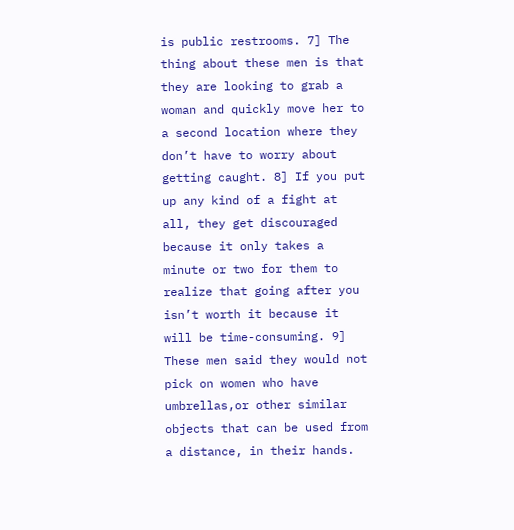is public restrooms. 7] The thing about these men is that they are looking to grab a woman and quickly move her to a second location where they don’t have to worry about getting caught. 8] If you put up any kind of a fight at all, they get discouraged because it only takes a minute or two for them to realize that going after you isn’t worth it because it will be time-consuming. 9] These men said they would not pick on women who have umbrellas,or other similar objects that can be used from a distance, in their hands.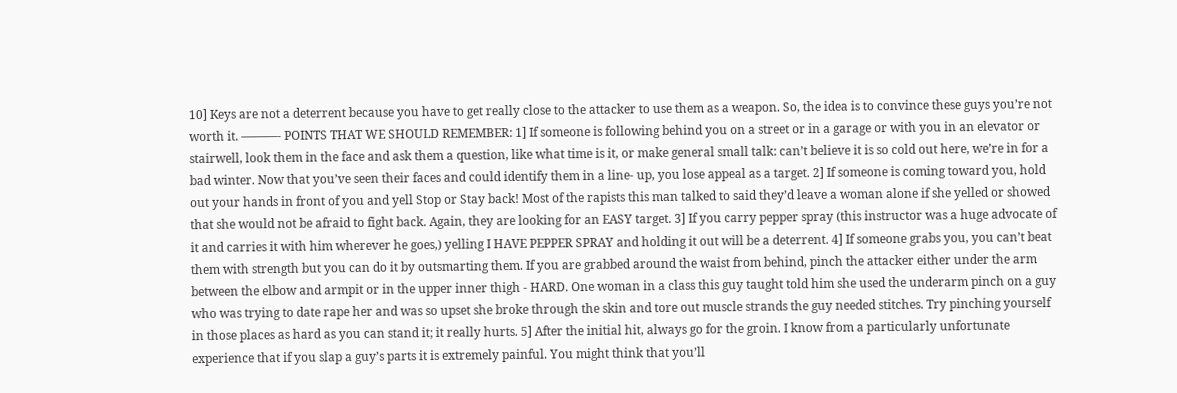10] Keys are not a deterrent because you have to get really close to the attacker to use them as a weapon. So, the idea is to convince these guys you’re not worth it. ———- POINTS THAT WE SHOULD REMEMBER: 1] If someone is following behind you on a street or in a garage or with you in an elevator or stairwell, look them in the face and ask them a question, like what time is it, or make general small talk: can’t believe it is so cold out here, we’re in for a bad winter. Now that you’ve seen their faces and could identify them in a line- up, you lose appeal as a target. 2] If someone is coming toward you, hold out your hands in front of you and yell Stop or Stay back! Most of the rapists this man talked to said they’d leave a woman alone if she yelled or showed that she would not be afraid to fight back. Again, they are looking for an EASY target. 3] If you carry pepper spray (this instructor was a huge advocate of it and carries it with him wherever he goes,) yelling I HAVE PEPPER SPRAY and holding it out will be a deterrent. 4] If someone grabs you, you can’t beat them with strength but you can do it by outsmarting them. If you are grabbed around the waist from behind, pinch the attacker either under the arm between the elbow and armpit or in the upper inner thigh - HARD. One woman in a class this guy taught told him she used the underarm pinch on a guy who was trying to date rape her and was so upset she broke through the skin and tore out muscle strands the guy needed stitches. Try pinching yourself in those places as hard as you can stand it; it really hurts. 5] After the initial hit, always go for the groin. I know from a particularly unfortunate experience that if you slap a guy’s parts it is extremely painful. You might think that you’ll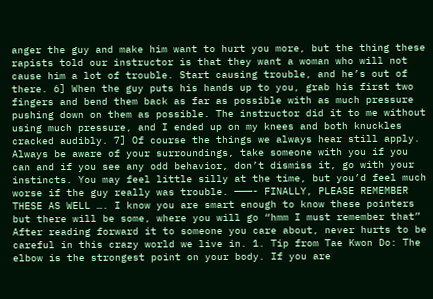anger the guy and make him want to hurt you more, but the thing these rapists told our instructor is that they want a woman who will not cause him a lot of trouble. Start causing trouble, and he’s out of there. 6] When the guy puts his hands up to you, grab his first two fingers and bend them back as far as possible with as much pressure pushing down on them as possible. The instructor did it to me without using much pressure, and I ended up on my knees and both knuckles cracked audibly. 7] Of course the things we always hear still apply. Always be aware of your surroundings, take someone with you if you can and if you see any odd behavior, don’t dismiss it, go with your instincts. You may feel little silly at the time, but you’d feel much worse if the guy really was trouble. ———- FINALLY, PLEASE REMEMBER THESE AS WELL …. I know you are smart enough to know these pointers but there will be some, where you will go “hmm I must remember that” After reading forward it to someone you care about, never hurts to be careful in this crazy world we live in. 1. Tip from Tae Kwon Do: The elbow is the strongest point on your body. If you are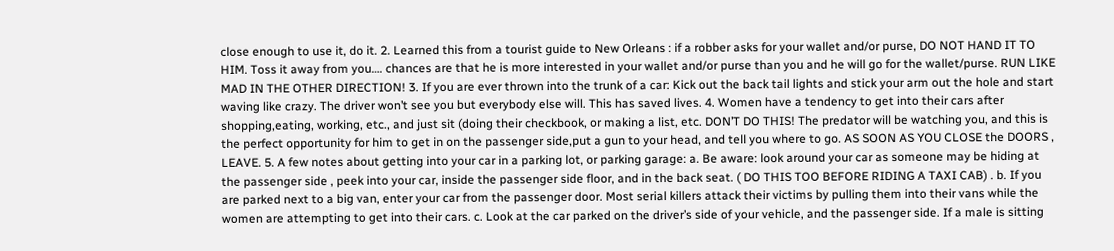close enough to use it, do it. 2. Learned this from a tourist guide to New Orleans : if a robber asks for your wallet and/or purse, DO NOT HAND IT TO HIM. Toss it away from you…. chances are that he is more interested in your wallet and/or purse than you and he will go for the wallet/purse. RUN LIKE MAD IN THE OTHER DIRECTION! 3. If you are ever thrown into the trunk of a car: Kick out the back tail lights and stick your arm out the hole and start waving like crazy. The driver won’t see you but everybody else will. This has saved lives. 4. Women have a tendency to get into their cars after shopping,eating, working, etc., and just sit (doing their checkbook, or making a list, etc. DON’T DO THIS! The predator will be watching you, and this is the perfect opportunity for him to get in on the passenger side,put a gun to your head, and tell you where to go. AS SOON AS YOU CLOSE the DOORS , LEAVE. 5. A few notes about getting into your car in a parking lot, or parking garage: a. Be aware: look around your car as someone may be hiding at the passenger side , peek into your car, inside the passenger side floor, and in the back seat. ( DO THIS TOO BEFORE RIDING A TAXI CAB) . b. If you are parked next to a big van, enter your car from the passenger door. Most serial killers attack their victims by pulling them into their vans while the women are attempting to get into their cars. c. Look at the car parked on the driver’s side of your vehicle, and the passenger side. If a male is sitting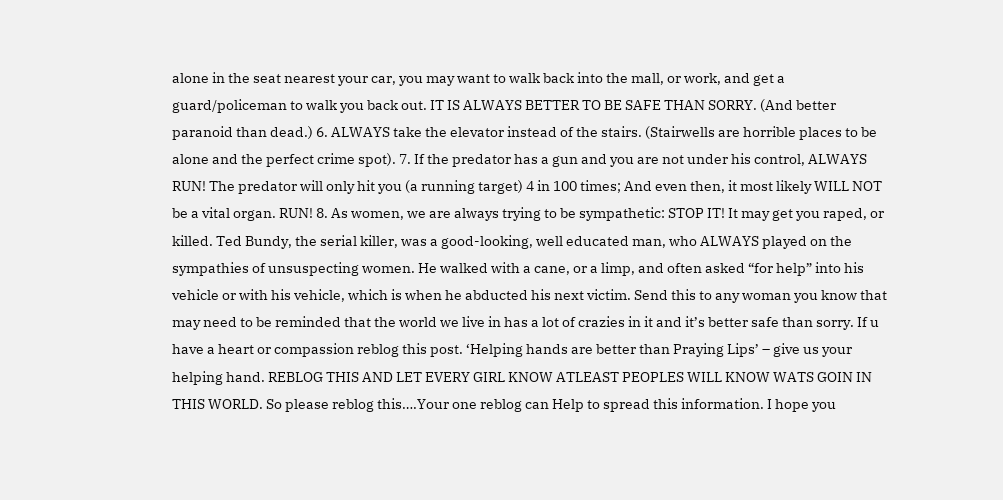alone in the seat nearest your car, you may want to walk back into the mall, or work, and get a guard/policeman to walk you back out. IT IS ALWAYS BETTER TO BE SAFE THAN SORRY. (And better paranoid than dead.) 6. ALWAYS take the elevator instead of the stairs. (Stairwells are horrible places to be alone and the perfect crime spot). 7. If the predator has a gun and you are not under his control, ALWAYS RUN! The predator will only hit you (a running target) 4 in 100 times; And even then, it most likely WILL NOT be a vital organ. RUN! 8. As women, we are always trying to be sympathetic: STOP IT! It may get you raped, or killed. Ted Bundy, the serial killer, was a good-looking, well educated man, who ALWAYS played on the sympathies of unsuspecting women. He walked with a cane, or a limp, and often asked “for help” into his vehicle or with his vehicle, which is when he abducted his next victim. Send this to any woman you know that may need to be reminded that the world we live in has a lot of crazies in it and it’s better safe than sorry. If u have a heart or compassion reblog this post. ‘Helping hands are better than Praying Lips’ – give us your helping hand. REBLOG THIS AND LET EVERY GIRL KNOW ATLEAST PEOPLES WILL KNOW WATS GOIN IN THIS WORLD. So please reblog this….Your one reblog can Help to spread this information. I hope you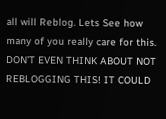all will Reblog. Lets See how many of you really care for this. DON’T EVEN THINK ABOUT NOT REBLOGGING THIS! IT COULD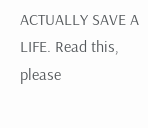ACTUALLY SAVE A LIFE. Read this, please